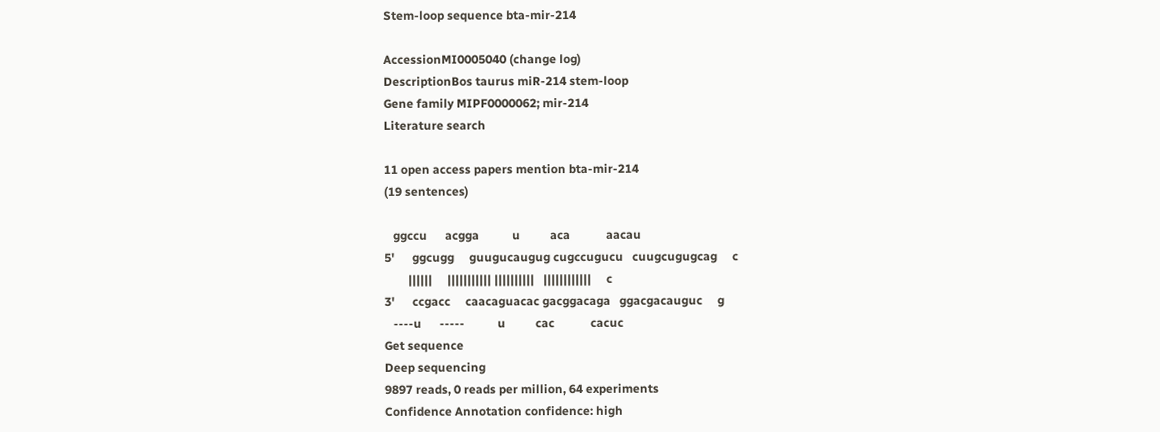Stem-loop sequence bta-mir-214

AccessionMI0005040 (change log)
DescriptionBos taurus miR-214 stem-loop
Gene family MIPF0000062; mir-214
Literature search

11 open access papers mention bta-mir-214
(19 sentences)

   ggccu      acgga           u          aca            aacau
5'      ggcugg     guugucaugug cugccugucu   cuugcugugcag     c
        ||||||     ||||||||||| ||||||||||   ||||||||||||     c
3'      ccgacc     caacaguacac gacggacaga   ggacgacauguc     g
   ----u      -----           u          cac            cacuc
Get sequence
Deep sequencing
9897 reads, 0 reads per million, 64 experiments
Confidence Annotation confidence: high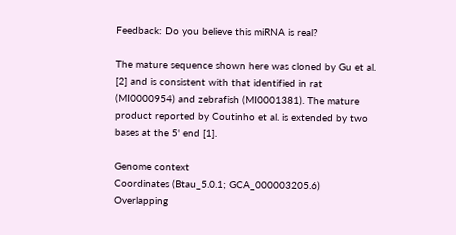Feedback: Do you believe this miRNA is real?

The mature sequence shown here was cloned by Gu et al. [2] and is consistent with that identified in rat (MI0000954) and zebrafish (MI0001381). The mature product reported by Coutinho et al. is extended by two bases at the 5' end [1].

Genome context
Coordinates (Btau_5.0.1; GCA_000003205.6) Overlapping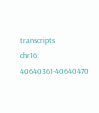transcripts
chr16: 40640361-40640470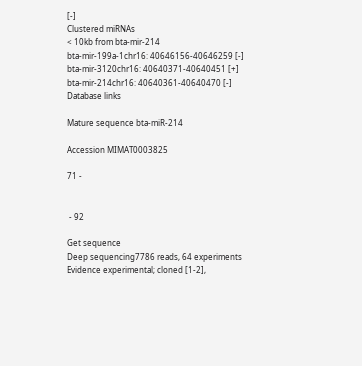[-]
Clustered miRNAs
< 10kb from bta-mir-214
bta-mir-199a-1chr16: 40646156-40646259 [-]
bta-mir-3120chr16: 40640371-40640451 [+]
bta-mir-214chr16: 40640361-40640470 [-]
Database links

Mature sequence bta-miR-214

Accession MIMAT0003825

71 -


 - 92

Get sequence
Deep sequencing7786 reads, 64 experiments
Evidence experimental; cloned [1-2],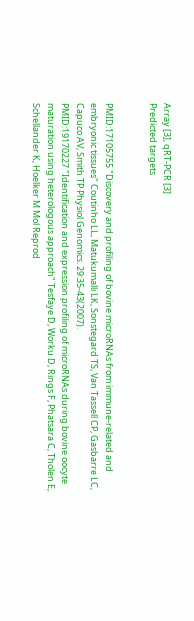Array [3], qRT-PCR [3]
Predicted targets


PMID:17105755 "Discovery and profiling of bovine microRNAs from immune-related and embryonic tissues" Coutinho LL, Matukumalli LK, Sonstegard TS, Van Tassell CP, Gasbarre LC, Capuco AV, Smith TP Physiol Genomics. 29:35-43(2007).
PMID:19170227 "Identification and expression profiling of microRNAs during bovine oocyte maturation using heterologous approach" Tesfaye D, Worku D, Rings F, Phatsara C, Tholen E, Schellander K, Hoelker M Mol Reprod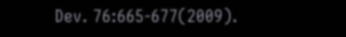Dev. 76:665-677(2009).